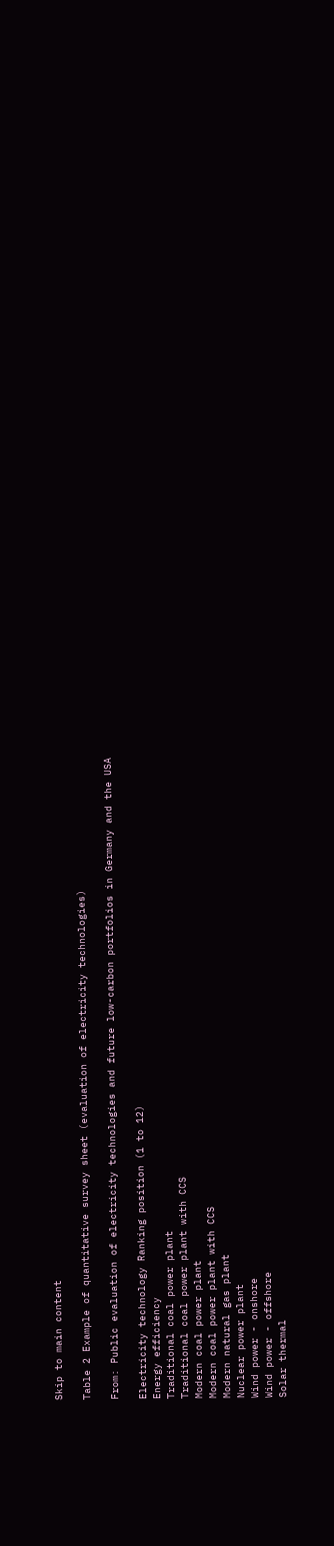Skip to main content

Table 2 Example of quantitative survey sheet (evaluation of electricity technologies)

From: Public evaluation of electricity technologies and future low-carbon portfolios in Germany and the USA

Electricity technology Ranking position (1 to 12)
Energy efficiency
Traditional coal power plant
Traditional coal power plant with CCS
Modern coal power plant
Modern coal power plant with CCS
Modern natural gas plant
Nuclear power plant
Wind power - onshore
Wind power - offshore
Solar thermal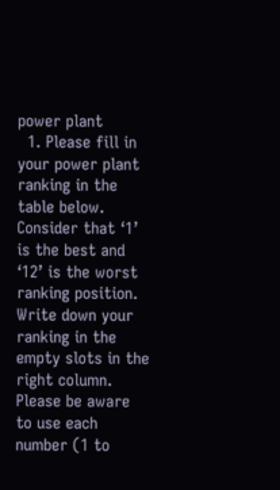power plant
  1. Please fill in your power plant ranking in the table below. Consider that ‘1’ is the best and ‘12’ is the worst ranking position. Write down your ranking in the empty slots in the right column. Please be aware to use each number (1 to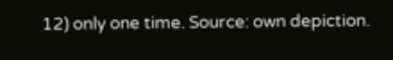12) only one time. Source: own depiction.